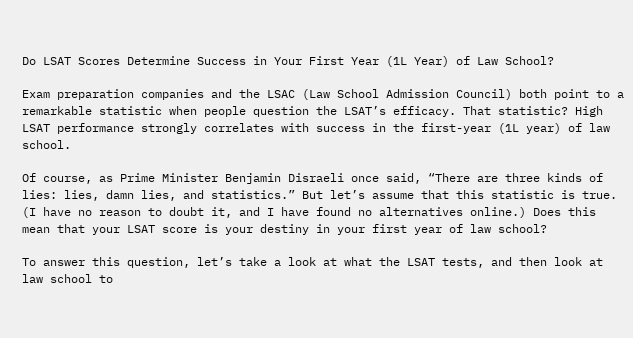Do LSAT Scores Determine Success in Your First Year (1L Year) of Law School?

Exam preparation companies and the LSAC (Law School Admission Council) both point to a remarkable statistic when people question the LSAT’s efficacy. That statistic? High LSAT performance strongly correlates with success in the first-year (1L year) of law school.

Of course, as Prime Minister Benjamin Disraeli once said, “There are three kinds of lies: lies, damn lies, and statistics.” But let’s assume that this statistic is true. (I have no reason to doubt it, and I have found no alternatives online.) Does this mean that your LSAT score is your destiny in your first year of law school?

To answer this question, let’s take a look at what the LSAT tests, and then look at law school to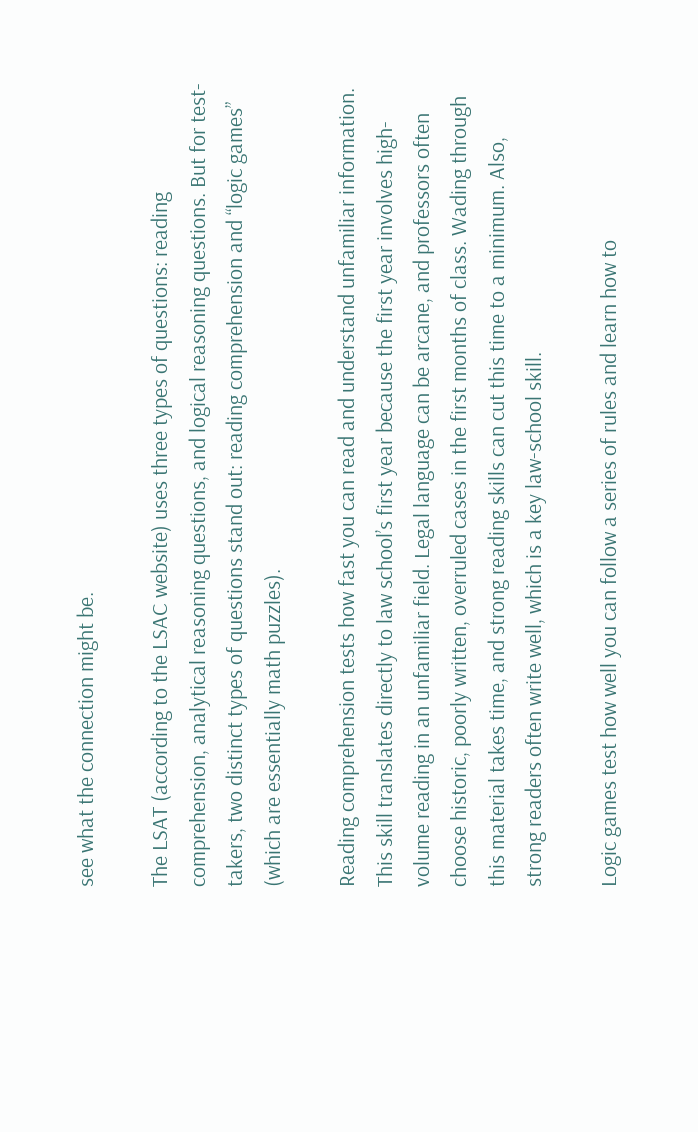see what the connection might be.

The LSAT (according to the LSAC website) uses three types of questions: reading comprehension, analytical reasoning questions, and logical reasoning questions. But for test-takers, two distinct types of questions stand out: reading comprehension and “logic games” (which are essentially math puzzles).

Reading comprehension tests how fast you can read and understand unfamiliar information. This skill translates directly to law school’s first year because the first year involves high-volume reading in an unfamiliar field. Legal language can be arcane, and professors often choose historic, poorly written, overruled cases in the first months of class. Wading through this material takes time, and strong reading skills can cut this time to a minimum. Also, strong readers often write well, which is a key law-school skill.

Logic games test how well you can follow a series of rules and learn how to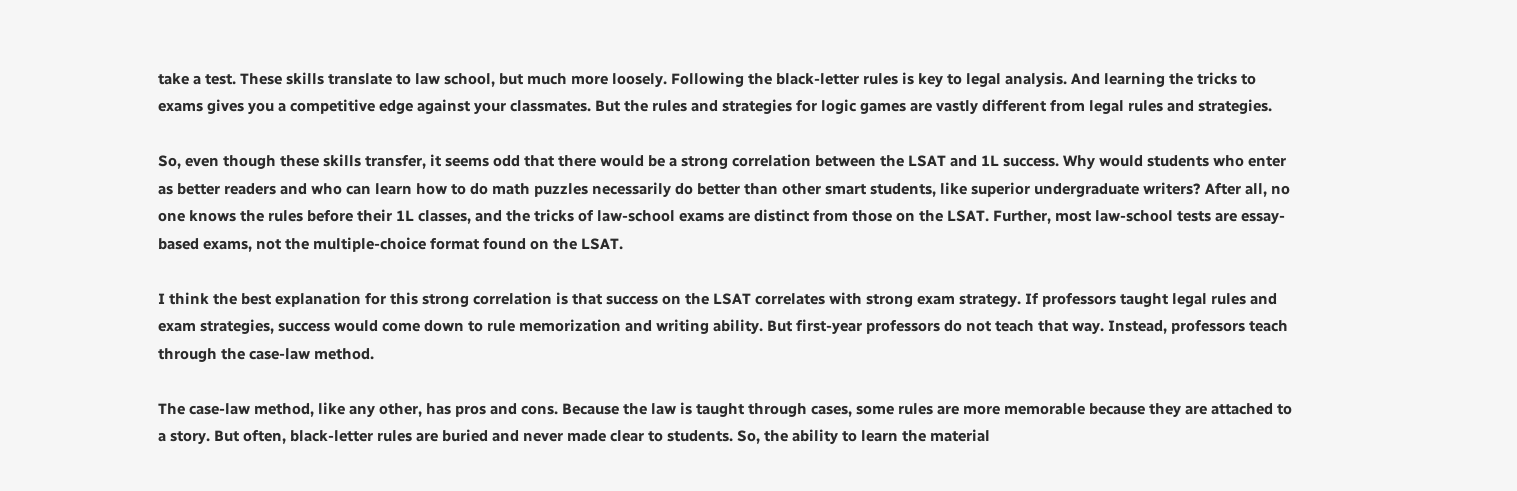take a test. These skills translate to law school, but much more loosely. Following the black-letter rules is key to legal analysis. And learning the tricks to exams gives you a competitive edge against your classmates. But the rules and strategies for logic games are vastly different from legal rules and strategies.

So, even though these skills transfer, it seems odd that there would be a strong correlation between the LSAT and 1L success. Why would students who enter as better readers and who can learn how to do math puzzles necessarily do better than other smart students, like superior undergraduate writers? After all, no one knows the rules before their 1L classes, and the tricks of law-school exams are distinct from those on the LSAT. Further, most law-school tests are essay-based exams, not the multiple-choice format found on the LSAT.

I think the best explanation for this strong correlation is that success on the LSAT correlates with strong exam strategy. If professors taught legal rules and exam strategies, success would come down to rule memorization and writing ability. But first-year professors do not teach that way. Instead, professors teach through the case-law method.

The case-law method, like any other, has pros and cons. Because the law is taught through cases, some rules are more memorable because they are attached to a story. But often, black-letter rules are buried and never made clear to students. So, the ability to learn the material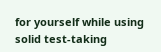for yourself while using solid test-taking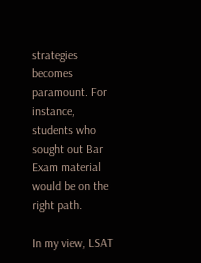strategies becomes paramount. For instance, students who sought out Bar Exam material would be on the right path.

In my view, LSAT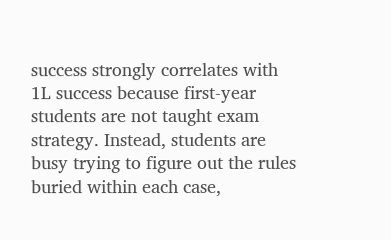success strongly correlates with 1L success because first-year students are not taught exam strategy. Instead, students are busy trying to figure out the rules buried within each case,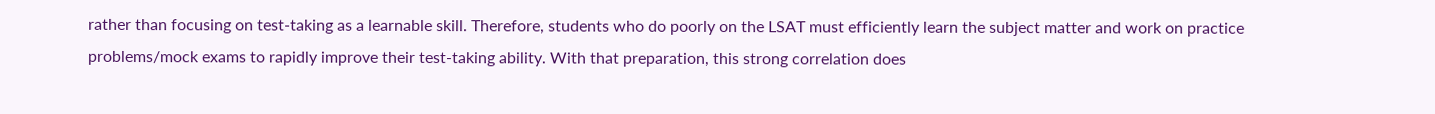rather than focusing on test-taking as a learnable skill. Therefore, students who do poorly on the LSAT must efficiently learn the subject matter and work on practice problems/mock exams to rapidly improve their test-taking ability. With that preparation, this strong correlation does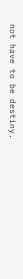not have to be destiny.